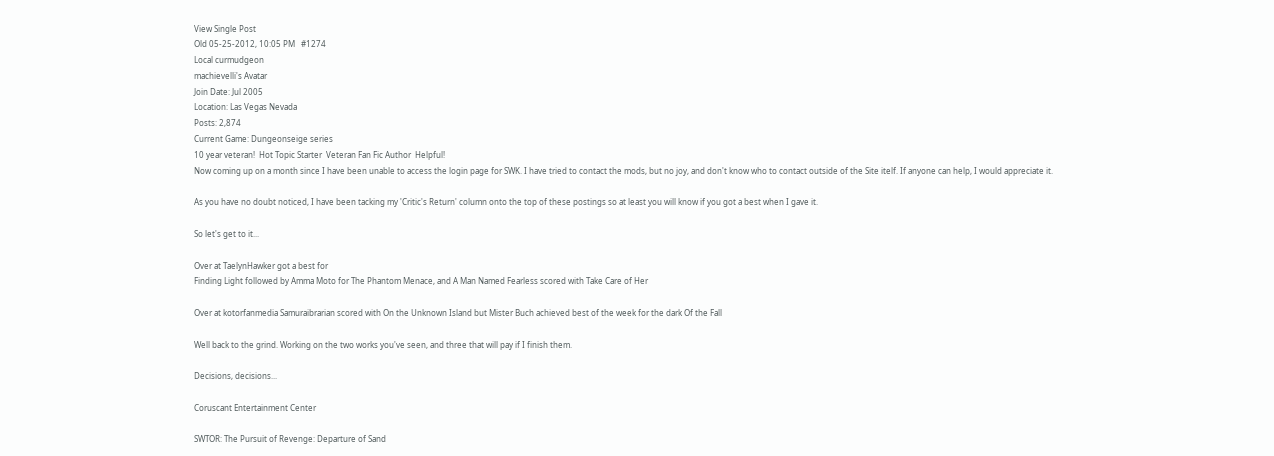View Single Post
Old 05-25-2012, 10:05 PM   #1274
Local curmudgeon
machievelli's Avatar
Join Date: Jul 2005
Location: Las Vegas Nevada
Posts: 2,874
Current Game: Dungeonseige series
10 year veteran!  Hot Topic Starter  Veteran Fan Fic Author  Helpful!
Now coming up on a month since I have been unable to access the login page for SWK. I have tried to contact the mods, but no joy, and don't know who to contact outside of the Site itelf. If anyone can help, I would appreciate it.

As you have no doubt noticed, I have been tacking my 'Critic's Return' column onto the top of these postings so at least you will know if you got a best when I gave it.

So let's get to it...

Over at TaelynHawker got a best for
Finding Light followed by Amma Moto for The Phantom Menace, and A Man Named Fearless scored with Take Care of Her

Over at kotorfanmedia Samuraibrarian scored with On the Unknown Island but Mister Buch achieved best of the week for the dark Of the Fall

Well back to the grind. Working on the two works you've seen, and three that will pay if I finish them.

Decisions, decisions...

Coruscant Entertainment Center

SWTOR: The Pursuit of Revenge: Departure of Sand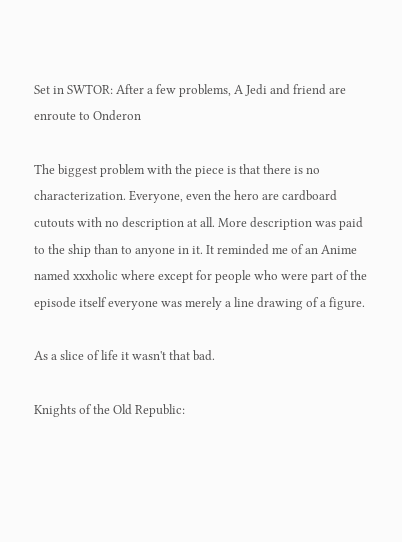Set in SWTOR: After a few problems, A Jedi and friend are enroute to Onderon

The biggest problem with the piece is that there is no characterization. Everyone, even the hero are cardboard cutouts with no description at all. More description was paid to the ship than to anyone in it. It reminded me of an Anime named xxxholic where except for people who were part of the episode itself everyone was merely a line drawing of a figure.

As a slice of life it wasn't that bad.

Knights of the Old Republic: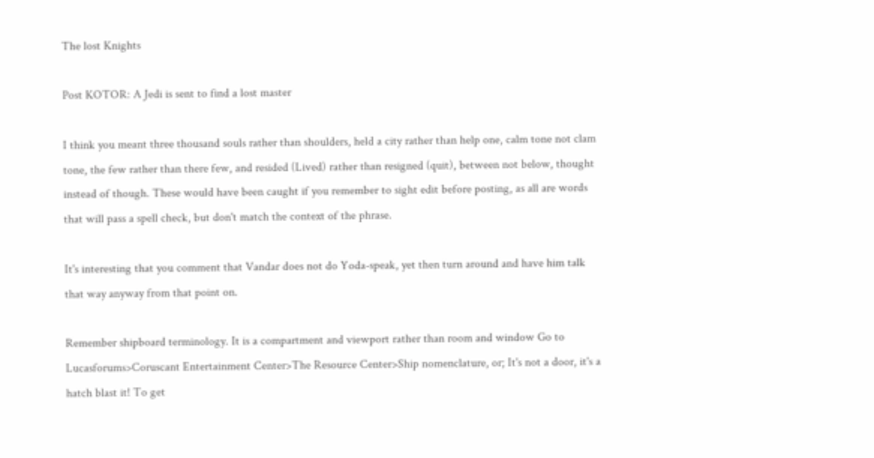The lost Knights

Post KOTOR: A Jedi is sent to find a lost master

I think you meant three thousand souls rather than shoulders, held a city rather than help one, calm tone not clam tone, the few rather than there few, and resided (Lived) rather than resigned (quit), between not below, thought instead of though. These would have been caught if you remember to sight edit before posting, as all are words that will pass a spell check, but don't match the context of the phrase.

It's interesting that you comment that Vandar does not do Yoda-speak, yet then turn around and have him talk that way anyway from that point on.

Remember shipboard terminology. It is a compartment and viewport rather than room and window Go to Lucasforums>Coruscant Entertainment Center>The Resource Center>Ship nomenclature, or; It's not a door, it's a hatch blast it! To get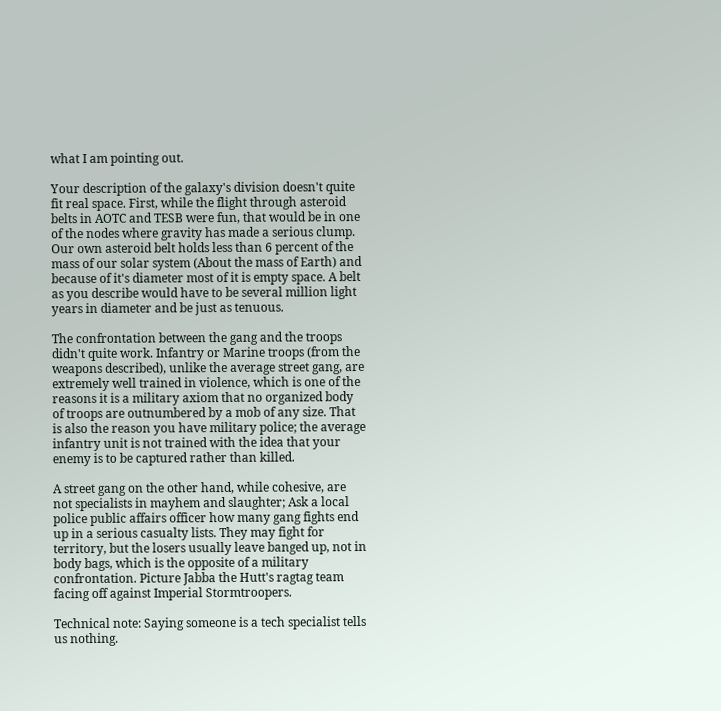what I am pointing out.

Your description of the galaxy's division doesn't quite fit real space. First, while the flight through asteroid belts in AOTC and TESB were fun, that would be in one of the nodes where gravity has made a serious clump. Our own asteroid belt holds less than 6 percent of the mass of our solar system (About the mass of Earth) and because of it's diameter most of it is empty space. A belt as you describe would have to be several million light years in diameter and be just as tenuous.

The confrontation between the gang and the troops didn't quite work. Infantry or Marine troops (from the weapons described), unlike the average street gang, are extremely well trained in violence, which is one of the reasons it is a military axiom that no organized body of troops are outnumbered by a mob of any size. That is also the reason you have military police; the average infantry unit is not trained with the idea that your enemy is to be captured rather than killed.

A street gang on the other hand, while cohesive, are not specialists in mayhem and slaughter; Ask a local police public affairs officer how many gang fights end up in a serious casualty lists. They may fight for territory, but the losers usually leave banged up, not in body bags, which is the opposite of a military confrontation. Picture Jabba the Hutt's ragtag team facing off against Imperial Stormtroopers.

Technical note: Saying someone is a tech specialist tells us nothing.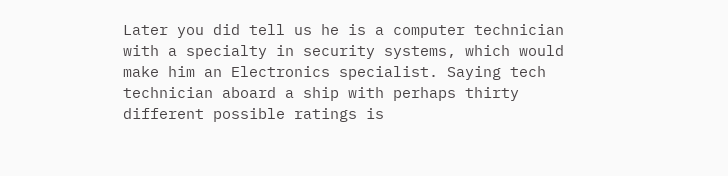Later you did tell us he is a computer technician with a specialty in security systems, which would make him an Electronics specialist. Saying tech technician aboard a ship with perhaps thirty different possible ratings is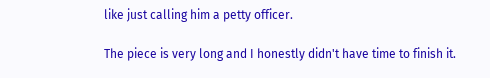like just calling him a petty officer.

The piece is very long and I honestly didn't have time to finish it.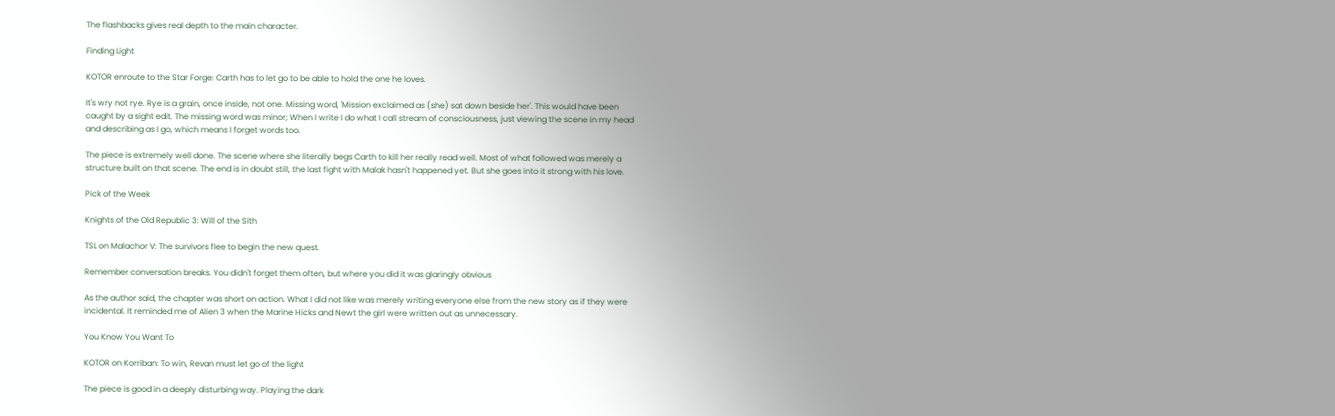The flashbacks gives real depth to the main character.

Finding Light

KOTOR enroute to the Star Forge: Carth has to let go to be able to hold the one he loves.

It's wry not rye. Rye is a grain, once inside, not one. Missing word, 'Mission exclaimed as (she) sat down beside her'. This would have been caught by a sight edit. The missing word was minor; When I write I do what I call stream of consciousness, just viewing the scene in my head and describing as I go, which means I forget words too.

The piece is extremely well done. The scene where she literally begs Carth to kill her really read well. Most of what followed was merely a structure built on that scene. The end is in doubt still, the last fight with Malak hasn't happened yet. But she goes into it strong with his love.

Pick of the Week

Knights of the Old Republic 3: Will of the Sith

TSL on Malachor V: The survivors flee to begin the new quest.

Remember conversation breaks. You didn't forget them often, but where you did it was glaringly obvious

As the author said, the chapter was short on action. What I did not like was merely writing everyone else from the new story as if they were incidental. It reminded me of Alien 3 when the Marine Hicks and Newt the girl were written out as unnecessary.

You Know You Want To

KOTOR on Korriban: To win, Revan must let go of the light

The piece is good in a deeply disturbing way. Playing the dark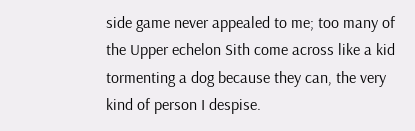side game never appealed to me; too many of the Upper echelon Sith come across like a kid tormenting a dog because they can, the very kind of person I despise.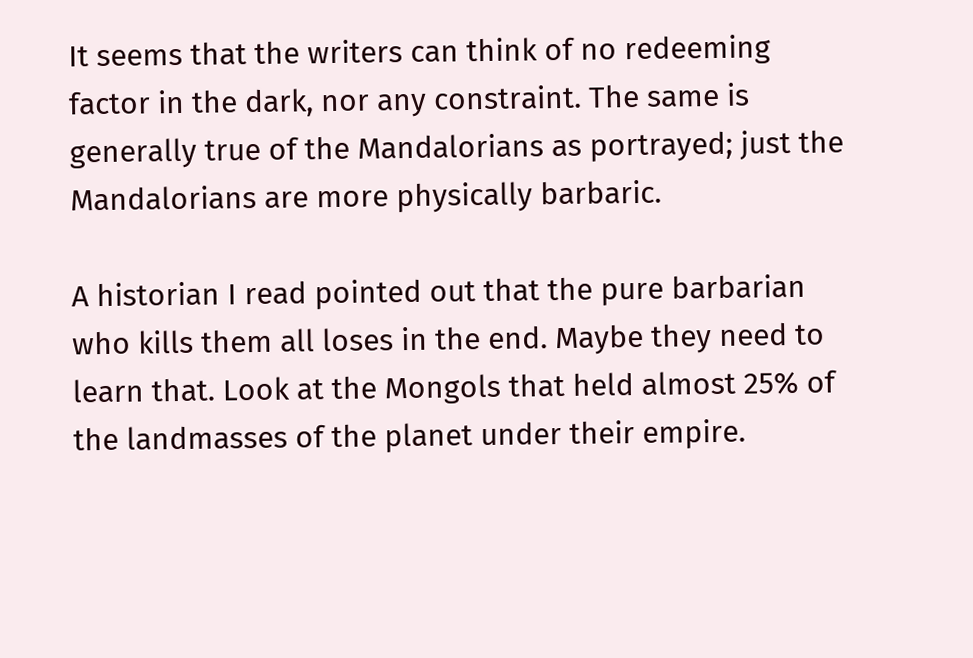It seems that the writers can think of no redeeming factor in the dark, nor any constraint. The same is generally true of the Mandalorians as portrayed; just the Mandalorians are more physically barbaric.

A historian I read pointed out that the pure barbarian who kills them all loses in the end. Maybe they need to learn that. Look at the Mongols that held almost 25% of the landmasses of the planet under their empire.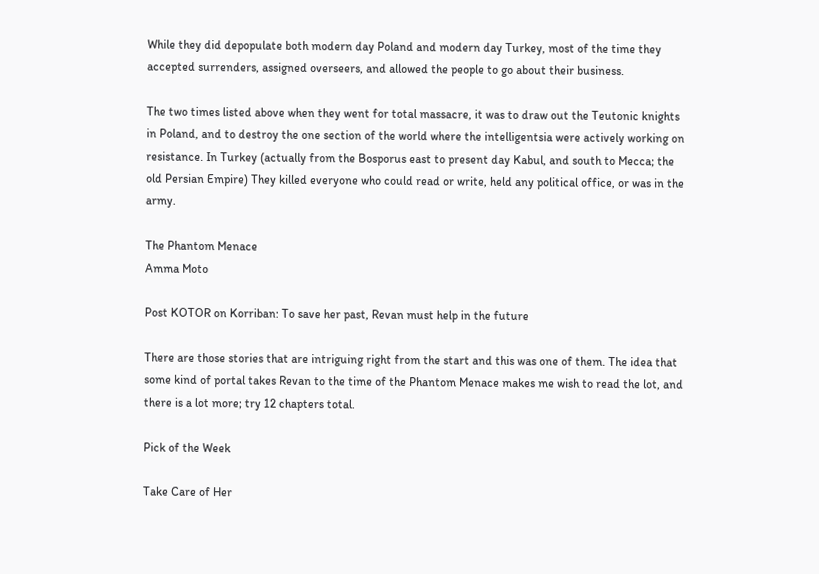While they did depopulate both modern day Poland and modern day Turkey, most of the time they accepted surrenders, assigned overseers, and allowed the people to go about their business.

The two times listed above when they went for total massacre, it was to draw out the Teutonic knights in Poland, and to destroy the one section of the world where the intelligentsia were actively working on resistance. In Turkey (actually from the Bosporus east to present day Kabul, and south to Mecca; the old Persian Empire) They killed everyone who could read or write, held any political office, or was in the army.

The Phantom Menace
Amma Moto

Post KOTOR on Korriban: To save her past, Revan must help in the future

There are those stories that are intriguing right from the start and this was one of them. The idea that some kind of portal takes Revan to the time of the Phantom Menace makes me wish to read the lot, and there is a lot more; try 12 chapters total.

Pick of the Week

Take Care of Her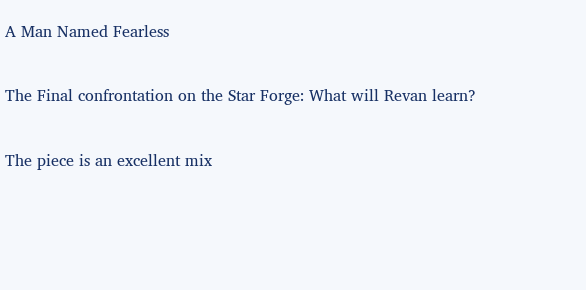A Man Named Fearless

The Final confrontation on the Star Forge: What will Revan learn?

The piece is an excellent mix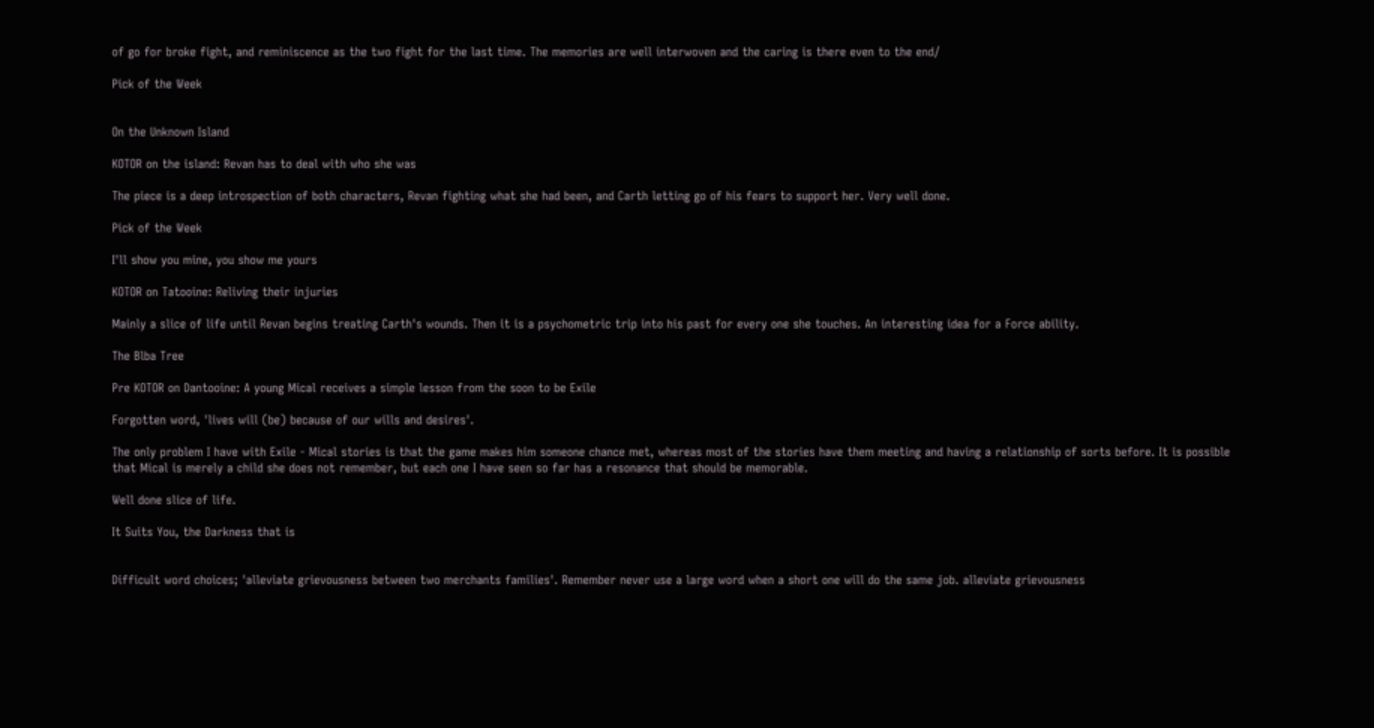of go for broke fight, and reminiscence as the two fight for the last time. The memories are well interwoven and the caring is there even to the end/

Pick of the Week


On the Unknown Island

KOTOR on the island: Revan has to deal with who she was

The piece is a deep introspection of both characters, Revan fighting what she had been, and Carth letting go of his fears to support her. Very well done.

Pick of the Week

I'll show you mine, you show me yours

KOTOR on Tatooine: Reliving their injuries

Mainly a slice of life until Revan begins treating Carth's wounds. Then it is a psychometric trip into his past for every one she touches. An interesting idea for a Force ability.

The Blba Tree

Pre KOTOR on Dantooine: A young Mical receives a simple lesson from the soon to be Exile

Forgotten word, 'lives will (be) because of our wills and desires'.

The only problem I have with Exile - Mical stories is that the game makes him someone chance met, whereas most of the stories have them meeting and having a relationship of sorts before. It is possible that Mical is merely a child she does not remember, but each one I have seen so far has a resonance that should be memorable.

Well done slice of life.

It Suits You, the Darkness that is


Difficult word choices; 'alleviate grievousness between two merchants families'. Remember never use a large word when a short one will do the same job. alleviate grievousness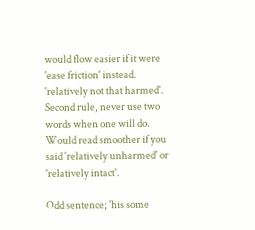would flow easier if it were 'ease friction' instead. 'relatively not that harmed'. Second rule, never use two words when one will do. Would read smoother if you said 'relatively unharmed' or 'relatively intact'.

Odd sentence; 'his some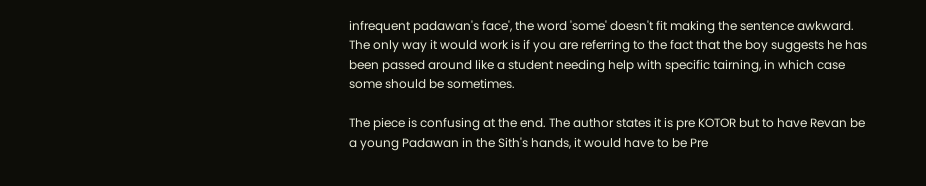infrequent padawan's face', the word 'some' doesn't fit making the sentence awkward. The only way it would work is if you are referring to the fact that the boy suggests he has been passed around like a student needing help with specific tairning, in which case some should be sometimes.

The piece is confusing at the end. The author states it is pre KOTOR but to have Revan be a young Padawan in the Sith's hands, it would have to be Pre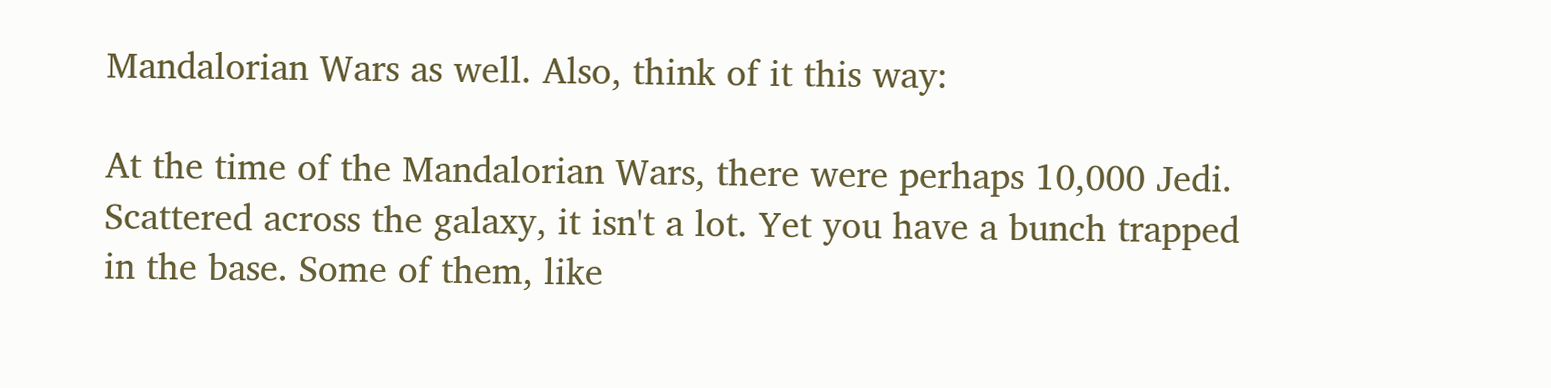Mandalorian Wars as well. Also, think of it this way:

At the time of the Mandalorian Wars, there were perhaps 10,000 Jedi. Scattered across the galaxy, it isn't a lot. Yet you have a bunch trapped in the base. Some of them, like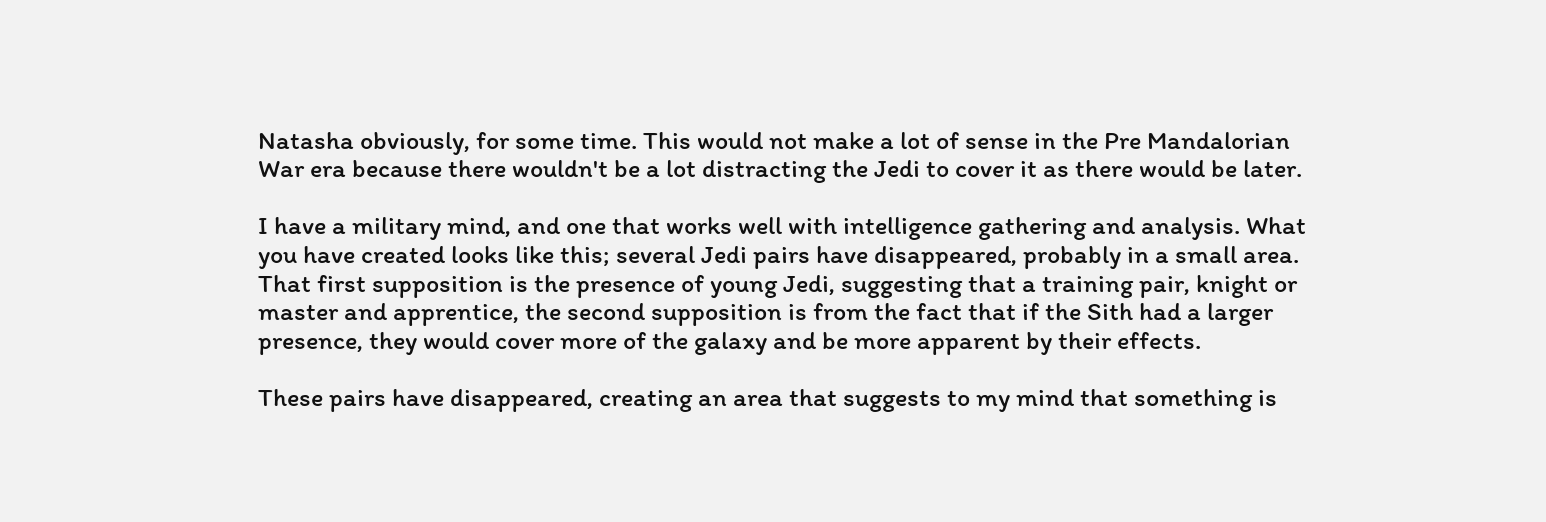Natasha obviously, for some time. This would not make a lot of sense in the Pre Mandalorian War era because there wouldn't be a lot distracting the Jedi to cover it as there would be later.

I have a military mind, and one that works well with intelligence gathering and analysis. What you have created looks like this; several Jedi pairs have disappeared, probably in a small area. That first supposition is the presence of young Jedi, suggesting that a training pair, knight or master and apprentice, the second supposition is from the fact that if the Sith had a larger presence, they would cover more of the galaxy and be more apparent by their effects.

These pairs have disappeared, creating an area that suggests to my mind that something is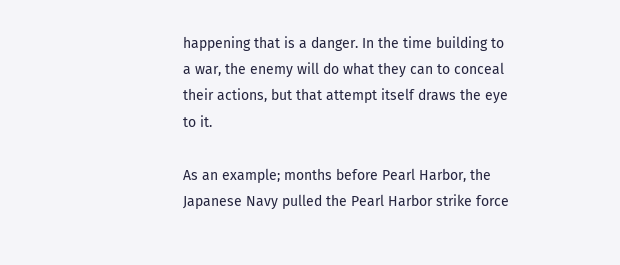happening that is a danger. In the time building to a war, the enemy will do what they can to conceal their actions, but that attempt itself draws the eye to it.

As an example; months before Pearl Harbor, the Japanese Navy pulled the Pearl Harbor strike force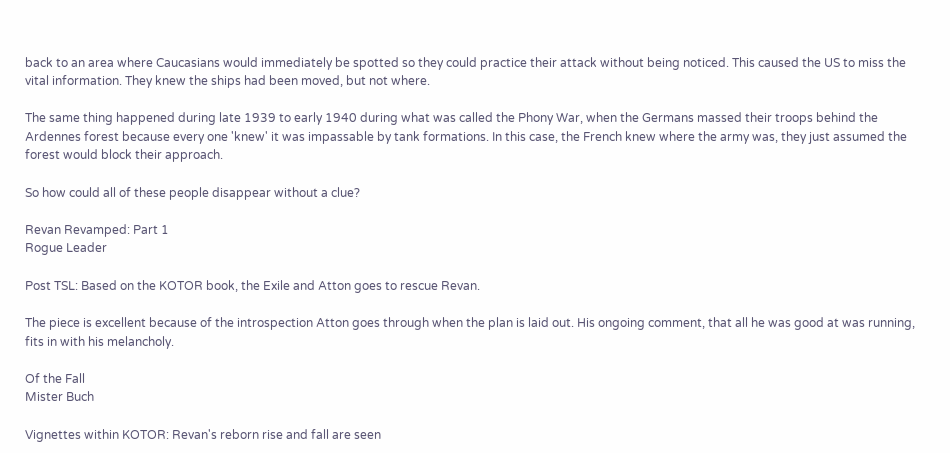back to an area where Caucasians would immediately be spotted so they could practice their attack without being noticed. This caused the US to miss the vital information. They knew the ships had been moved, but not where.

The same thing happened during late 1939 to early 1940 during what was called the Phony War, when the Germans massed their troops behind the Ardennes forest because every one 'knew' it was impassable by tank formations. In this case, the French knew where the army was, they just assumed the forest would block their approach.

So how could all of these people disappear without a clue?

Revan Revamped: Part 1
Rogue Leader

Post TSL: Based on the KOTOR book, the Exile and Atton goes to rescue Revan.

The piece is excellent because of the introspection Atton goes through when the plan is laid out. His ongoing comment, that all he was good at was running, fits in with his melancholy.

Of the Fall
Mister Buch

Vignettes within KOTOR: Revan's reborn rise and fall are seen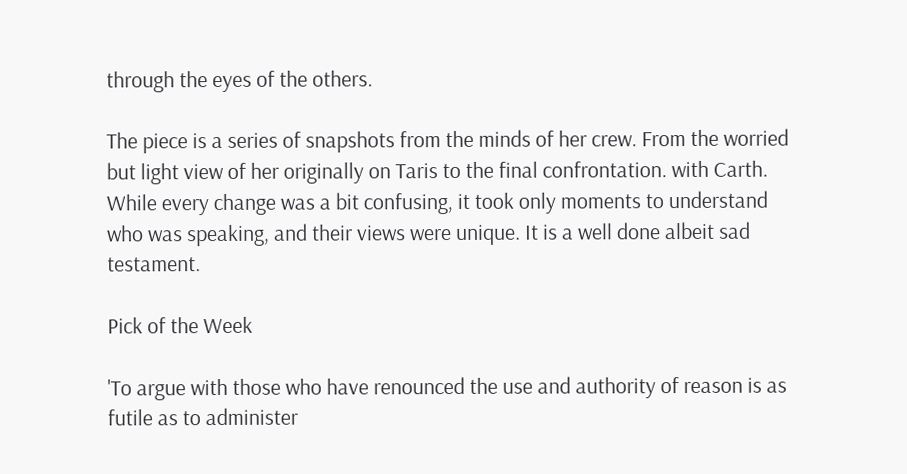through the eyes of the others.

The piece is a series of snapshots from the minds of her crew. From the worried but light view of her originally on Taris to the final confrontation. with Carth. While every change was a bit confusing, it took only moments to understand who was speaking, and their views were unique. It is a well done albeit sad testament.

Pick of the Week

'To argue with those who have renounced the use and authority of reason is as futile as to administer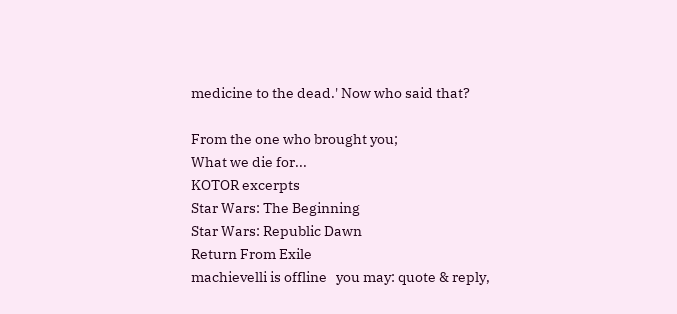medicine to the dead.' Now who said that?

From the one who brought you;
What we die for...
KOTOR excerpts
Star Wars: The Beginning
Star Wars: Republic Dawn
Return From Exile
machievelli is offline   you may: quote & reply,